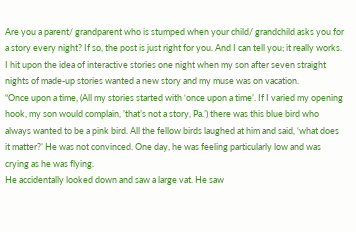Are you a parent/ grandparent who is stumped when your child/ grandchild asks you for a story every night? If so, the post is just right for you. And I can tell you; it really works.
I hit upon the idea of interactive stories one night when my son after seven straight nights of made-up stories wanted a new story and my muse was on vacation.
“Once upon a time, (All my stories started with ‘once upon a time’. If I varied my opening hook, my son would complain, ’that’s not a story, Pa.’) there was this blue bird who always wanted to be a pink bird. All the fellow birds laughed at him and said, ‘what does it matter?’ He was not convinced. One day, he was feeling particularly low and was crying as he was flying.
He accidentally looked down and saw a large vat. He saw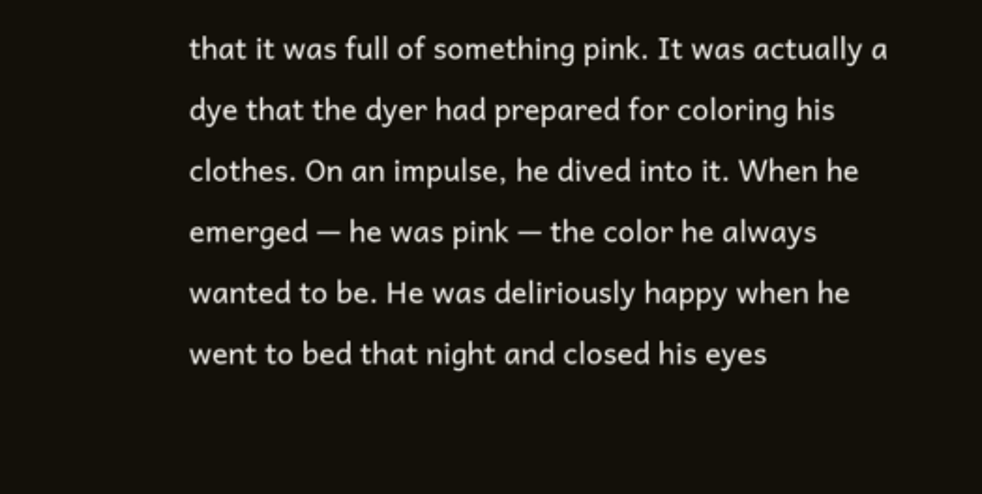that it was full of something pink. It was actually a dye that the dyer had prepared for coloring his clothes. On an impulse, he dived into it. When he emerged — he was pink — the color he always wanted to be. He was deliriously happy when he went to bed that night and closed his eyes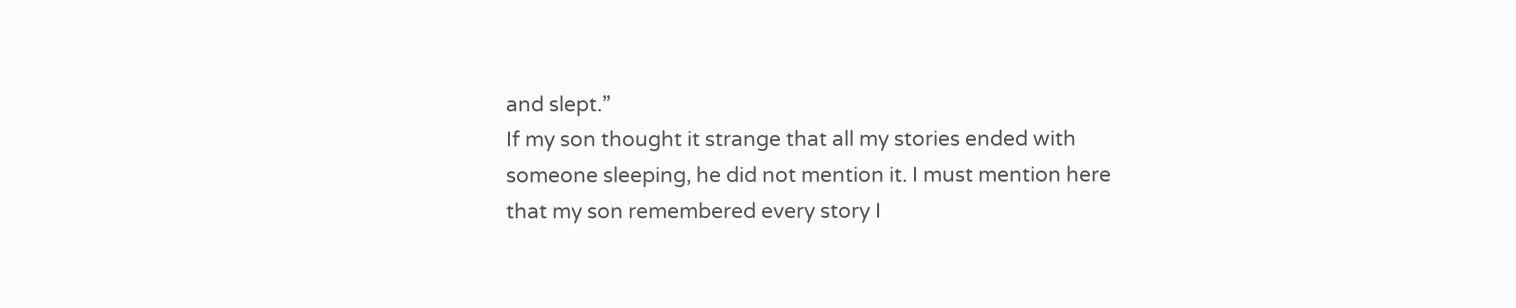and slept.”
If my son thought it strange that all my stories ended with someone sleeping, he did not mention it. I must mention here that my son remembered every story I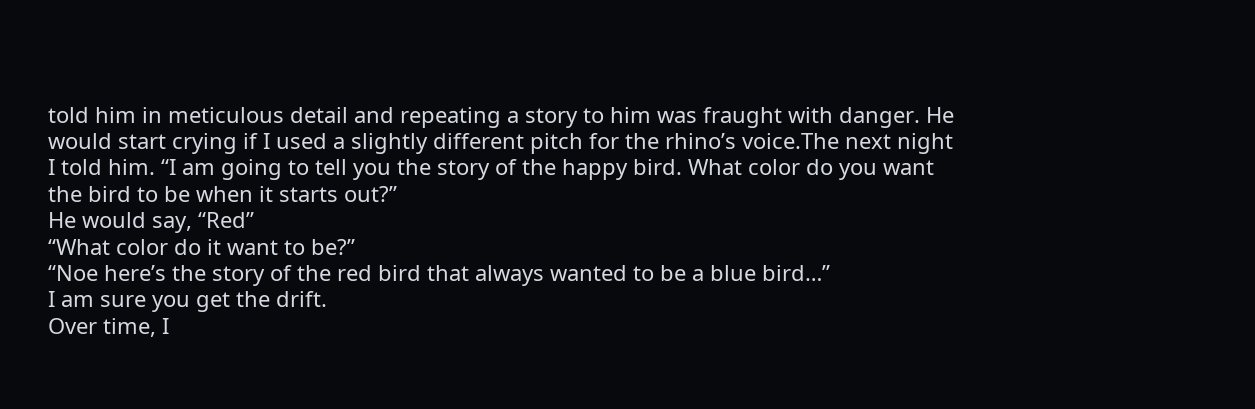told him in meticulous detail and repeating a story to him was fraught with danger. He would start crying if I used a slightly different pitch for the rhino’s voice.The next night I told him. “I am going to tell you the story of the happy bird. What color do you want the bird to be when it starts out?”
He would say, “Red”
“What color do it want to be?”
“Noe here’s the story of the red bird that always wanted to be a blue bird…”
I am sure you get the drift.
Over time, I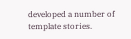developed a number of template stories.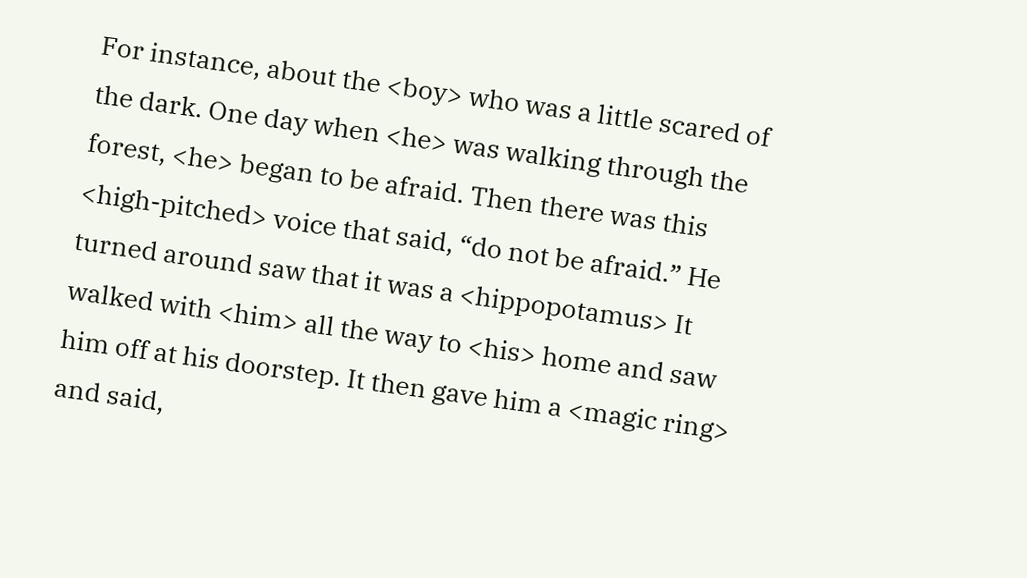For instance, about the <boy> who was a little scared of the dark. One day when <he> was walking through the forest, <he> began to be afraid. Then there was this <high-pitched> voice that said, “do not be afraid.” He turned around saw that it was a <hippopotamus> It walked with <him> all the way to <his> home and saw him off at his doorstep. It then gave him a <magic ring> and said,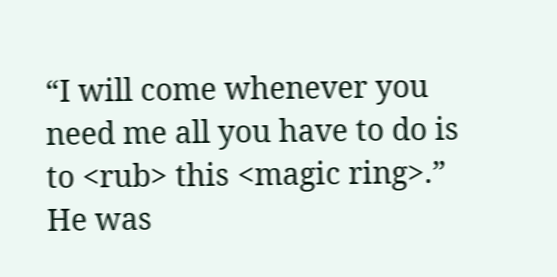“I will come whenever you need me all you have to do is to <rub> this <magic ring>.” He was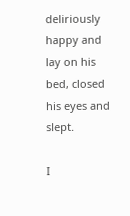deliriously happy and lay on his bed, closed his eyes and slept.

I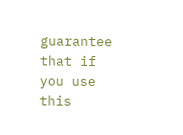guarantee that if you use this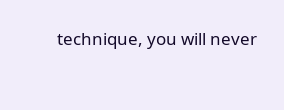technique, you will never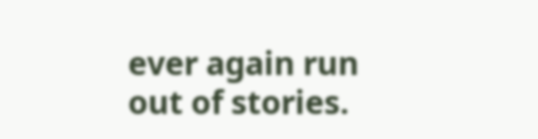ever again run out of stories.